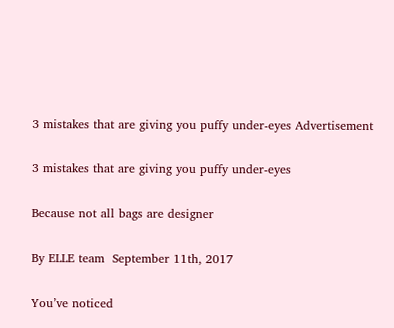3 mistakes that are giving you puffy under-eyes Advertisement

3 mistakes that are giving you puffy under-eyes

Because not all bags are designer

By ELLE team  September 11th, 2017

You’ve noticed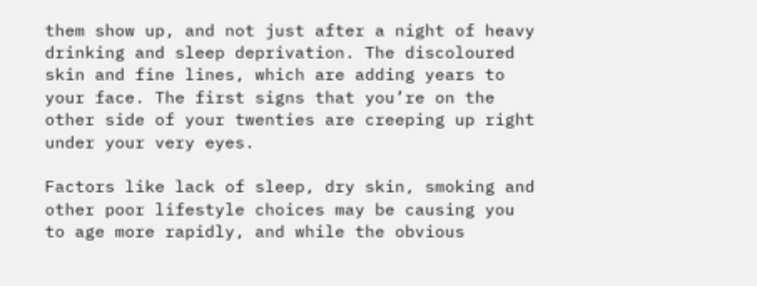them show up, and not just after a night of heavy drinking and sleep deprivation. The discoloured skin and fine lines, which are adding years to your face. The first signs that you’re on the other side of your twenties are creeping up right under your very eyes.

Factors like lack of sleep, dry skin, smoking and other poor lifestyle choices may be causing you to age more rapidly, and while the obvious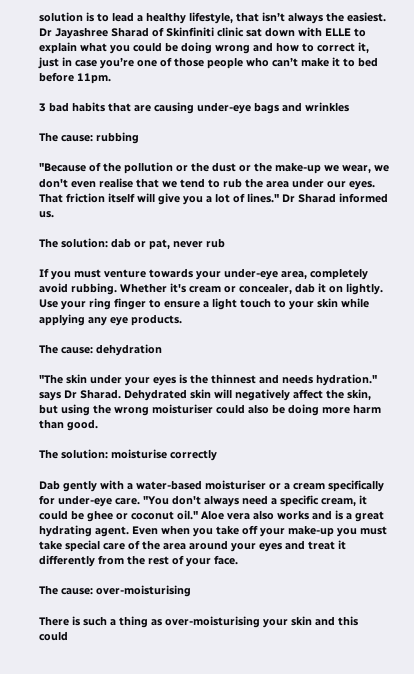solution is to lead a healthy lifestyle, that isn’t always the easiest. Dr Jayashree Sharad of Skinfiniti clinic sat down with ELLE to explain what you could be doing wrong and how to correct it, just in case you’re one of those people who can’t make it to bed before 11pm.

3 bad habits that are causing under-eye bags and wrinkles

The cause: rubbing

"Because of the pollution or the dust or the make-up we wear, we don't even realise that we tend to rub the area under our eyes. That friction itself will give you a lot of lines." Dr Sharad informed us.

The solution: dab or pat, never rub

If you must venture towards your under-eye area, completely avoid rubbing. Whether it's cream or concealer, dab it on lightly. Use your ring finger to ensure a light touch to your skin while applying any eye products.

The cause: dehydration

"The skin under your eyes is the thinnest and needs hydration."  says Dr Sharad. Dehydrated skin will negatively affect the skin, but using the wrong moisturiser could also be doing more harm than good.

The solution: moisturise correctly

Dab gently with a water-based moisturiser or a cream specifically for under-eye care. "You don't always need a specific cream, it could be ghee or coconut oil." Aloe vera also works and is a great hydrating agent. Even when you take off your make-up you must take special care of the area around your eyes and treat it differently from the rest of your face.

The cause: over-moisturising

There is such a thing as over-moisturising your skin and this could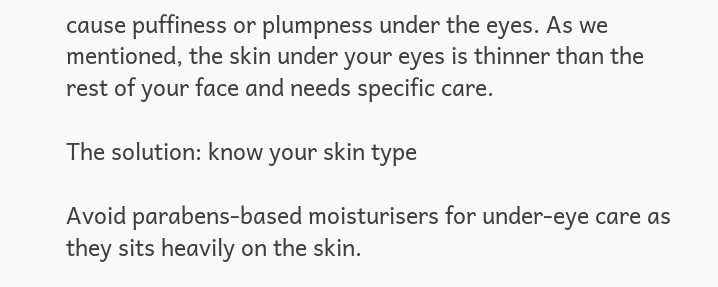cause puffiness or plumpness under the eyes. As we mentioned, the skin under your eyes is thinner than the rest of your face and needs specific care.

The solution: know your skin type

Avoid parabens-based moisturisers for under-eye care as they sits heavily on the skin.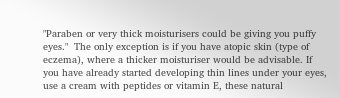"Paraben or very thick moisturisers could be giving you puffy eyes."  The only exception is if you have atopic skin (type of eczema), where a thicker moisturiser would be advisable. If you have already started developing thin lines under your eyes, use a cream with peptides or vitamin E, these natural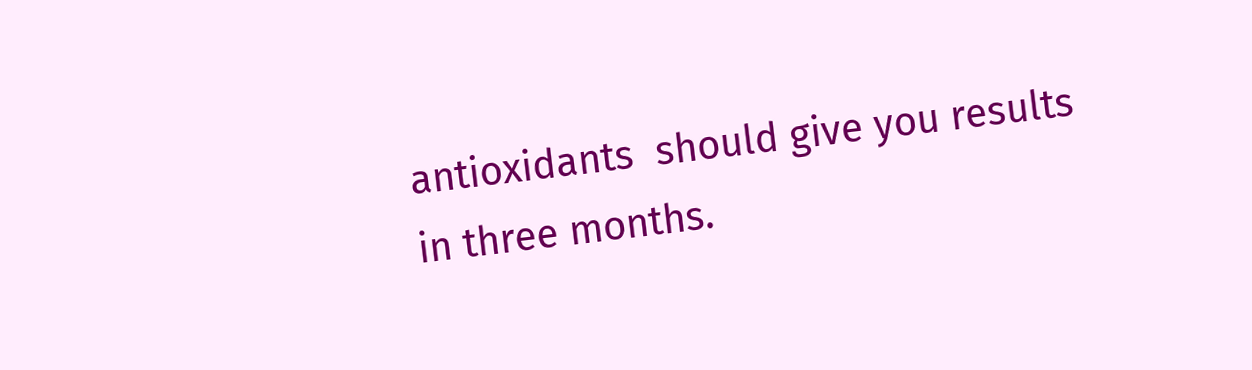antioxidants  should give you results in three months.